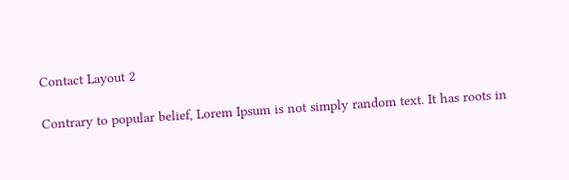Contact Layout 2

Contrary to popular belief, Lorem Ipsum is not simply random text. It has roots in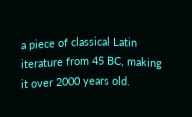a piece of classical Latin iterature from 45 BC, making it over 2000 years old.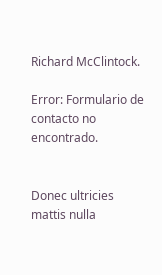Richard McClintock.

Error: Formulario de contacto no encontrado.


Donec ultricies mattis nulla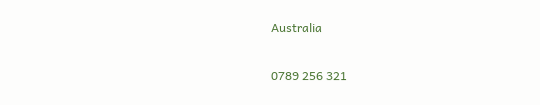Australia

0789 256 321